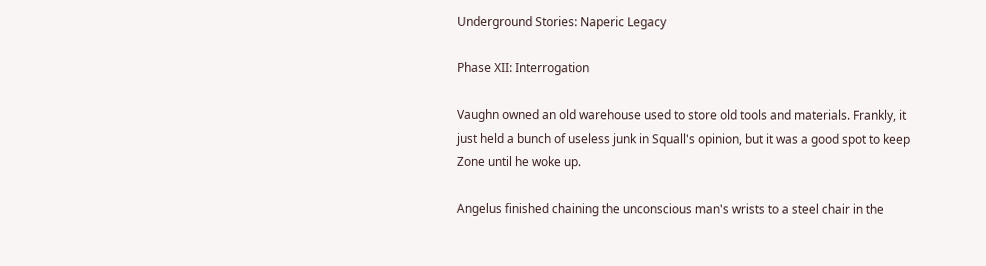Underground Stories: Naperic Legacy

Phase XII: Interrogation

Vaughn owned an old warehouse used to store old tools and materials. Frankly, it just held a bunch of useless junk in Squall's opinion, but it was a good spot to keep Zone until he woke up.

Angelus finished chaining the unconscious man's wrists to a steel chair in the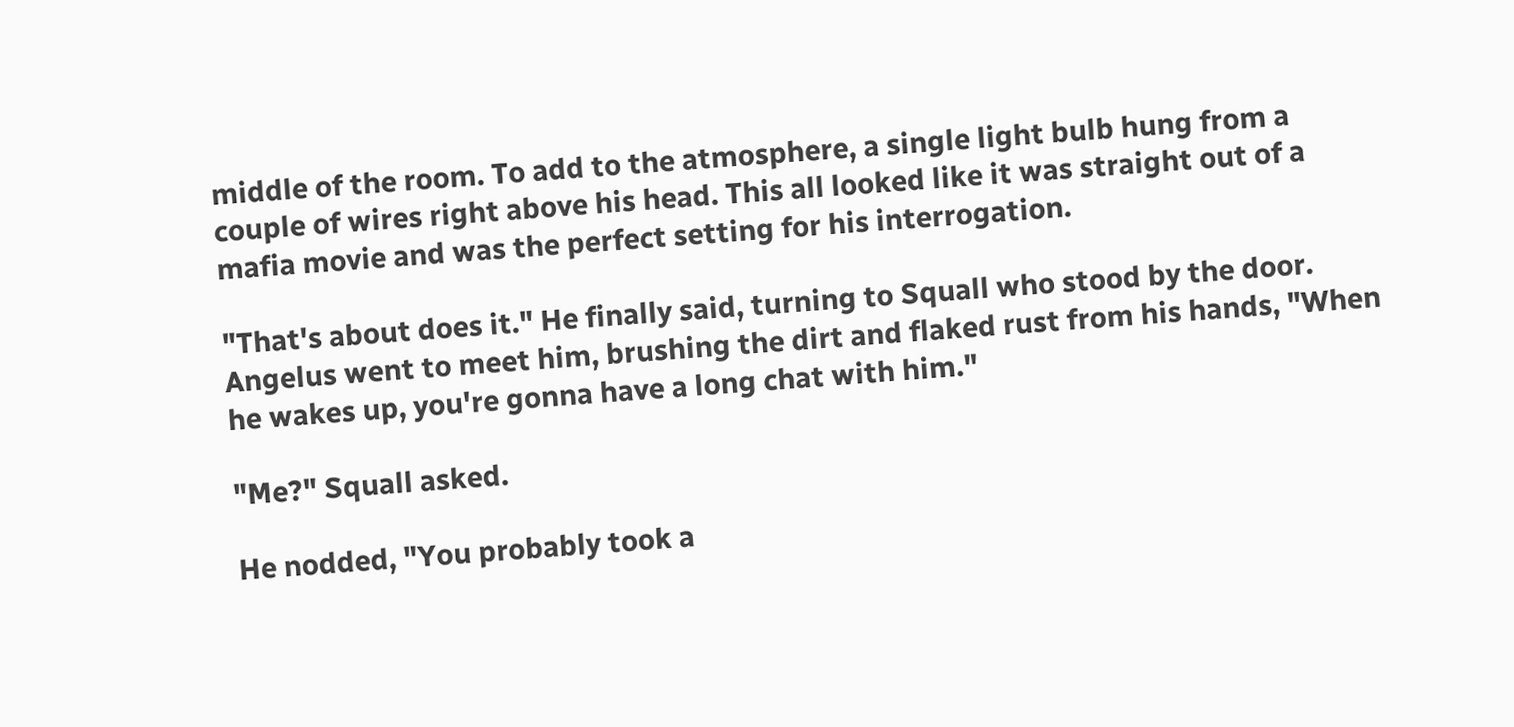middle of the room. To add to the atmosphere, a single light bulb hung from a couple of wires right above his head. This all looked like it was straight out of a mafia movie and was the perfect setting for his interrogation.

"That's about does it." He finally said, turning to Squall who stood by the door. Angelus went to meet him, brushing the dirt and flaked rust from his hands, "When he wakes up, you're gonna have a long chat with him."

"Me?" Squall asked.

He nodded, "You probably took a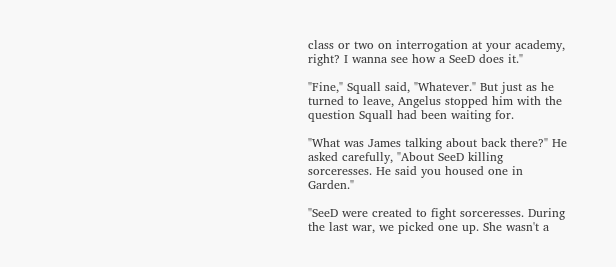class or two on interrogation at your academy, right? I wanna see how a SeeD does it."

"Fine," Squall said, "Whatever." But just as he turned to leave, Angelus stopped him with the question Squall had been waiting for.

"What was James talking about back there?" He asked carefully, "About SeeD killing sorceresses. He said you housed one in Garden."

"SeeD were created to fight sorceresses. During the last war, we picked one up. She wasn't a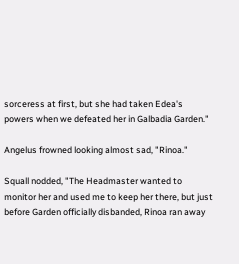sorceress at first, but she had taken Edea's powers when we defeated her in Galbadia Garden."

Angelus frowned looking almost sad, "Rinoa."

Squall nodded, "The Headmaster wanted to monitor her and used me to keep her there, but just before Garden officially disbanded, Rinoa ran away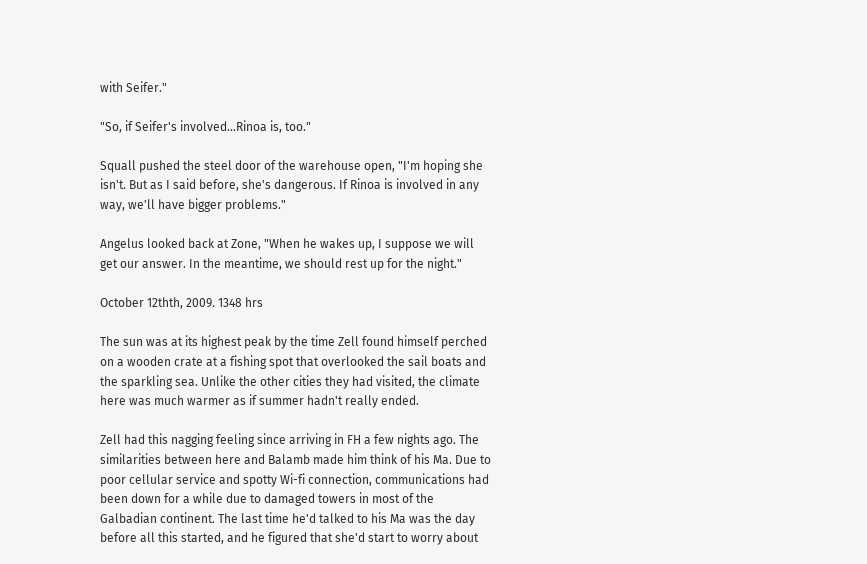with Seifer."

"So, if Seifer's involved…Rinoa is, too."

Squall pushed the steel door of the warehouse open, "I'm hoping she isn't. But as I said before, she's dangerous. If Rinoa is involved in any way, we'll have bigger problems."

Angelus looked back at Zone, "When he wakes up, I suppose we will get our answer. In the meantime, we should rest up for the night."

October 12thth, 2009. 1348 hrs

The sun was at its highest peak by the time Zell found himself perched on a wooden crate at a fishing spot that overlooked the sail boats and the sparkling sea. Unlike the other cities they had visited, the climate here was much warmer as if summer hadn't really ended.

Zell had this nagging feeling since arriving in FH a few nights ago. The similarities between here and Balamb made him think of his Ma. Due to poor cellular service and spotty Wi-fi connection, communications had been down for a while due to damaged towers in most of the Galbadian continent. The last time he'd talked to his Ma was the day before all this started, and he figured that she'd start to worry about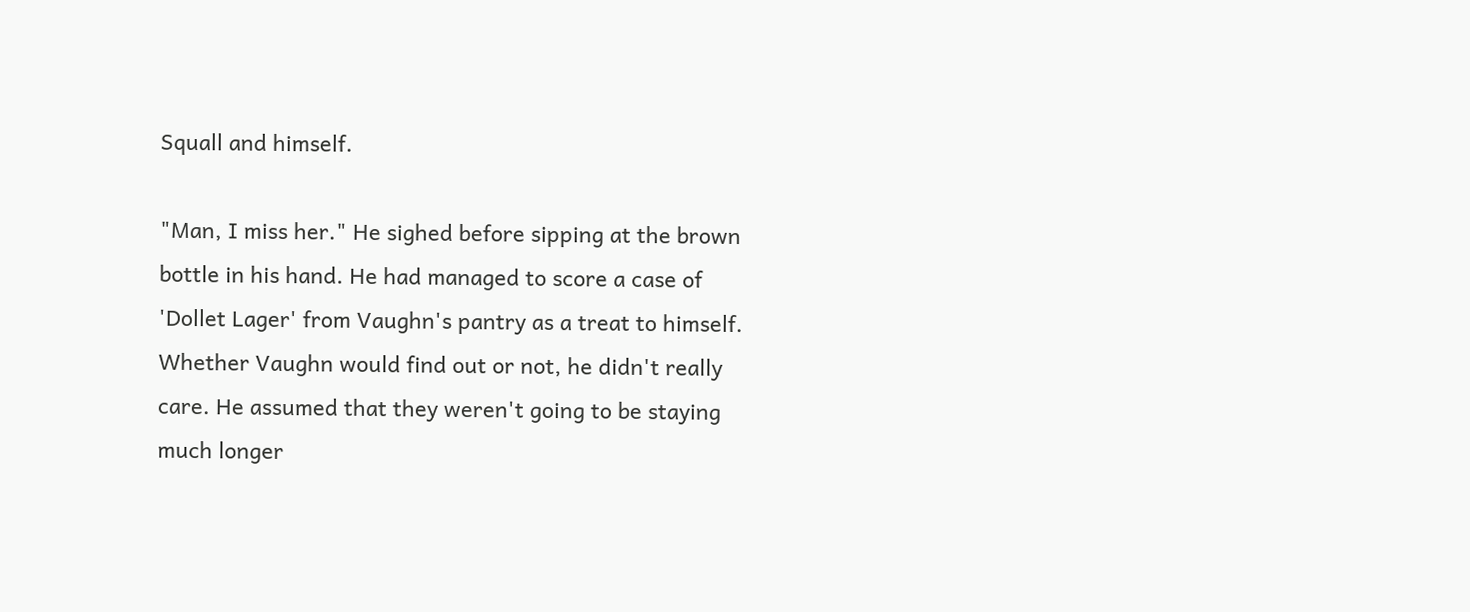Squall and himself.

"Man, I miss her." He sighed before sipping at the brown bottle in his hand. He had managed to score a case of 'Dollet Lager' from Vaughn's pantry as a treat to himself. Whether Vaughn would find out or not, he didn't really care. He assumed that they weren't going to be staying much longer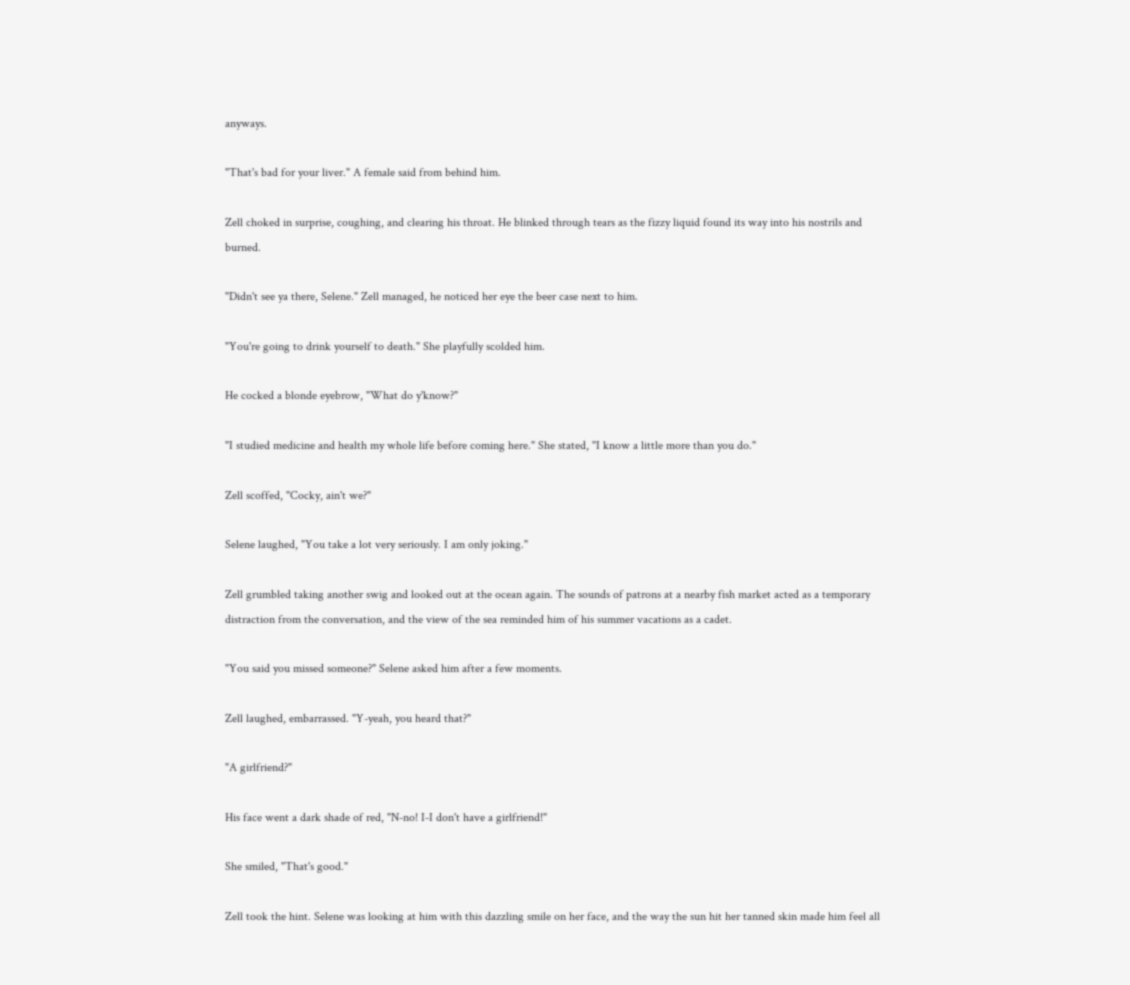anyways.

"That's bad for your liver." A female said from behind him.

Zell choked in surprise, coughing, and clearing his throat. He blinked through tears as the fizzy liquid found its way into his nostrils and burned.

"Didn't see ya there, Selene." Zell managed, he noticed her eye the beer case next to him.

"You're going to drink yourself to death." She playfully scolded him.

He cocked a blonde eyebrow, "What do y'know?"

"I studied medicine and health my whole life before coming here." She stated, "I know a little more than you do."

Zell scoffed, "Cocky, ain't we?"

Selene laughed, "You take a lot very seriously. I am only joking."

Zell grumbled taking another swig and looked out at the ocean again. The sounds of patrons at a nearby fish market acted as a temporary distraction from the conversation, and the view of the sea reminded him of his summer vacations as a cadet.

"You said you missed someone?" Selene asked him after a few moments.

Zell laughed, embarrassed. "Y-yeah, you heard that?"

"A girlfriend?"

His face went a dark shade of red, "N-no! I-I don't have a girlfriend!"

She smiled, "That's good."

Zell took the hint. Selene was looking at him with this dazzling smile on her face, and the way the sun hit her tanned skin made him feel all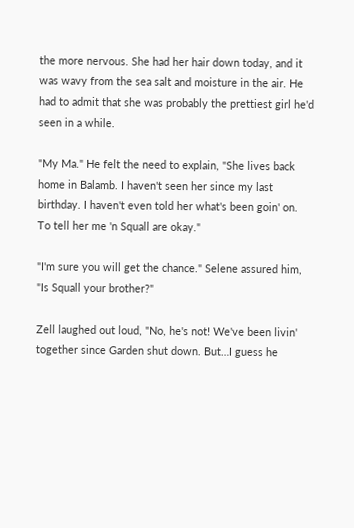the more nervous. She had her hair down today, and it was wavy from the sea salt and moisture in the air. He had to admit that she was probably the prettiest girl he'd seen in a while.

"My Ma." He felt the need to explain, "She lives back home in Balamb. I haven't seen her since my last birthday. I haven't even told her what's been goin' on. To tell her me 'n Squall are okay."

"I'm sure you will get the chance." Selene assured him, "Is Squall your brother?"

Zell laughed out loud, "No, he's not! We've been livin' together since Garden shut down. But…I guess he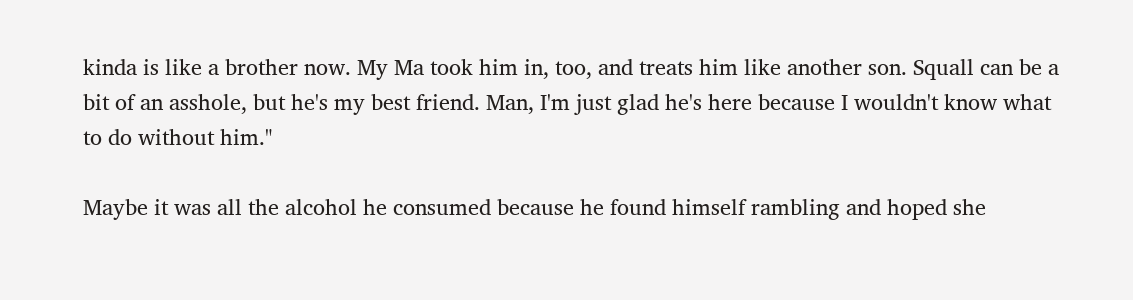kinda is like a brother now. My Ma took him in, too, and treats him like another son. Squall can be a bit of an asshole, but he's my best friend. Man, I'm just glad he's here because I wouldn't know what to do without him."

Maybe it was all the alcohol he consumed because he found himself rambling and hoped she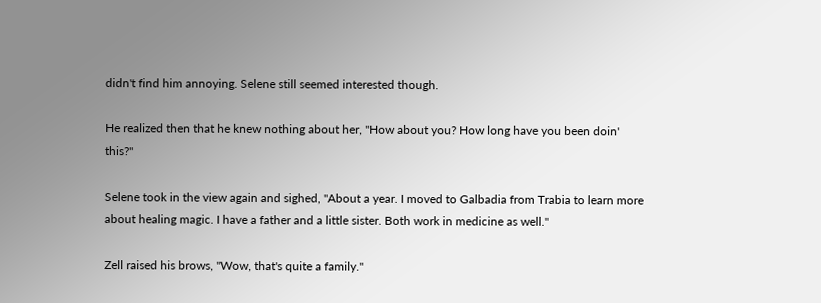didn't find him annoying. Selene still seemed interested though.

He realized then that he knew nothing about her, "How about you? How long have you been doin' this?"

Selene took in the view again and sighed, "About a year. I moved to Galbadia from Trabia to learn more about healing magic. I have a father and a little sister. Both work in medicine as well."

Zell raised his brows, "Wow, that's quite a family."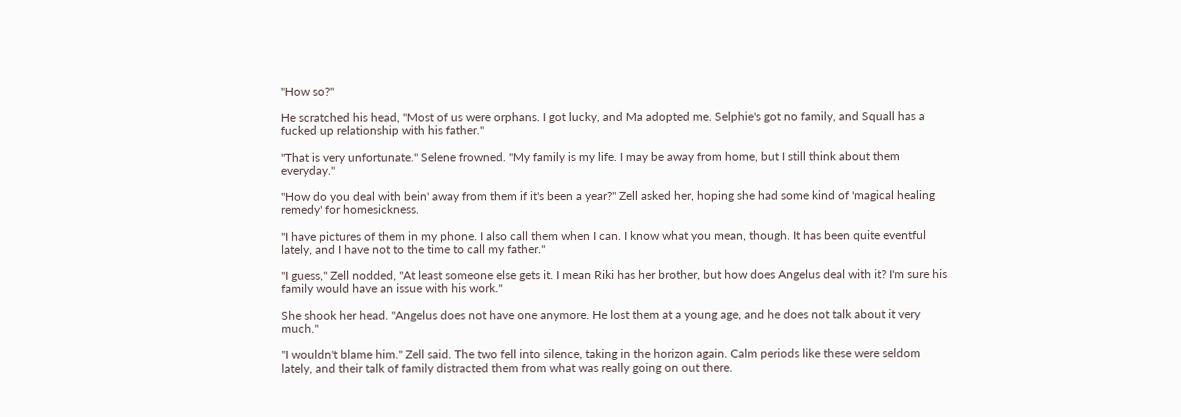"How so?"

He scratched his head, "Most of us were orphans. I got lucky, and Ma adopted me. Selphie's got no family, and Squall has a fucked up relationship with his father."

"That is very unfortunate." Selene frowned. "My family is my life. I may be away from home, but I still think about them everyday."

"How do you deal with bein' away from them if it's been a year?" Zell asked her, hoping she had some kind of 'magical healing remedy' for homesickness.

"I have pictures of them in my phone. I also call them when I can. I know what you mean, though. It has been quite eventful lately, and I have not to the time to call my father."

"I guess," Zell nodded, "At least someone else gets it. I mean Riki has her brother, but how does Angelus deal with it? I'm sure his family would have an issue with his work."

She shook her head. "Angelus does not have one anymore. He lost them at a young age, and he does not talk about it very much."

"I wouldn't blame him." Zell said. The two fell into silence, taking in the horizon again. Calm periods like these were seldom lately, and their talk of family distracted them from what was really going on out there.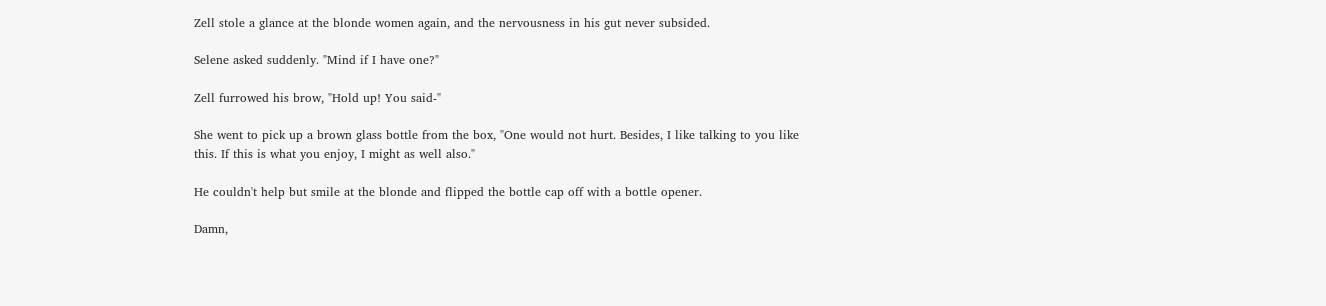Zell stole a glance at the blonde women again, and the nervousness in his gut never subsided.

Selene asked suddenly. "Mind if I have one?"

Zell furrowed his brow, "Hold up! You said-"

She went to pick up a brown glass bottle from the box, "One would not hurt. Besides, I like talking to you like this. If this is what you enjoy, I might as well also."

He couldn't help but smile at the blonde and flipped the bottle cap off with a bottle opener.

Damn,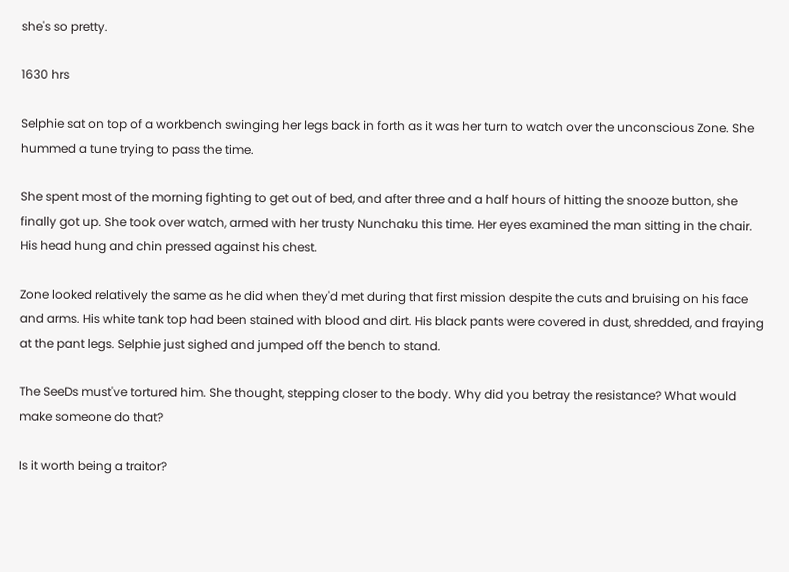she's so pretty.

1630 hrs

Selphie sat on top of a workbench swinging her legs back in forth as it was her turn to watch over the unconscious Zone. She hummed a tune trying to pass the time.

She spent most of the morning fighting to get out of bed, and after three and a half hours of hitting the snooze button, she finally got up. She took over watch, armed with her trusty Nunchaku this time. Her eyes examined the man sitting in the chair. His head hung and chin pressed against his chest.

Zone looked relatively the same as he did when they'd met during that first mission despite the cuts and bruising on his face and arms. His white tank top had been stained with blood and dirt. His black pants were covered in dust, shredded, and fraying at the pant legs. Selphie just sighed and jumped off the bench to stand.

The SeeDs must've tortured him. She thought, stepping closer to the body. Why did you betray the resistance? What would make someone do that?

Is it worth being a traitor?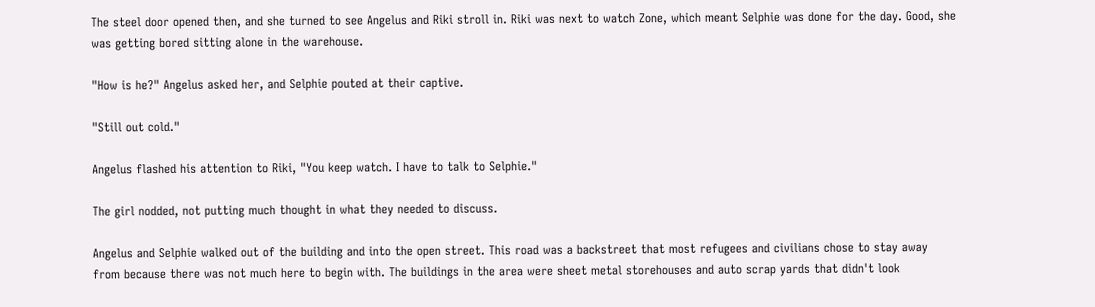The steel door opened then, and she turned to see Angelus and Riki stroll in. Riki was next to watch Zone, which meant Selphie was done for the day. Good, she was getting bored sitting alone in the warehouse.

"How is he?" Angelus asked her, and Selphie pouted at their captive.

"Still out cold."

Angelus flashed his attention to Riki, "You keep watch. I have to talk to Selphie."

The girl nodded, not putting much thought in what they needed to discuss.

Angelus and Selphie walked out of the building and into the open street. This road was a backstreet that most refugees and civilians chose to stay away from because there was not much here to begin with. The buildings in the area were sheet metal storehouses and auto scrap yards that didn't look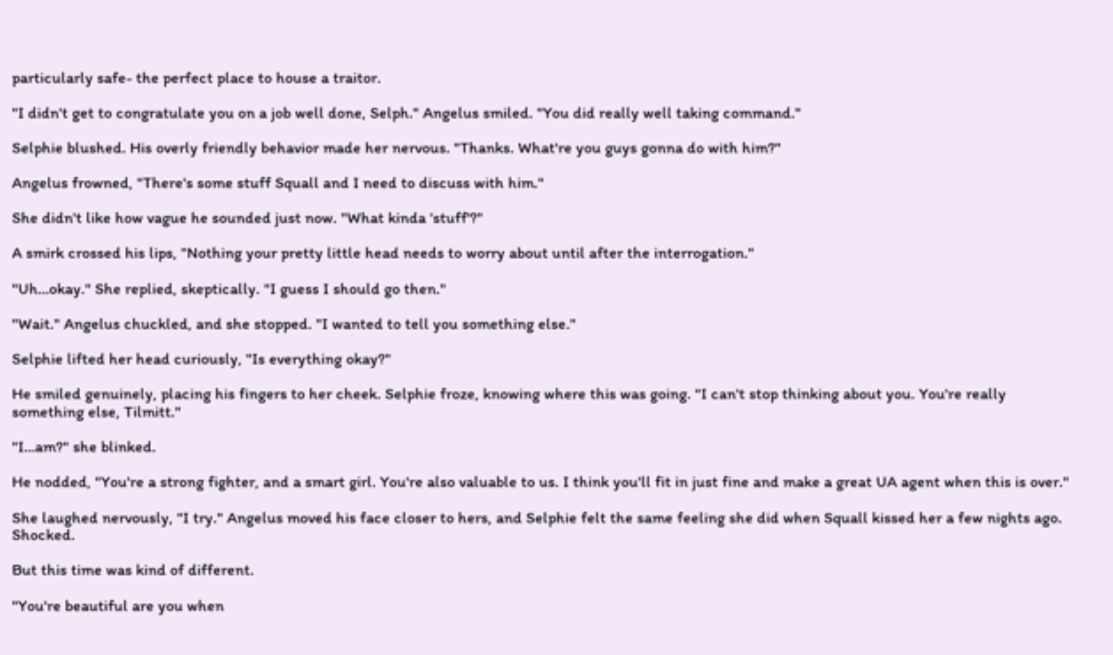particularly safe- the perfect place to house a traitor.

"I didn't get to congratulate you on a job well done, Selph." Angelus smiled. "You did really well taking command."

Selphie blushed. His overly friendly behavior made her nervous. "Thanks. What're you guys gonna do with him?"

Angelus frowned, "There's some stuff Squall and I need to discuss with him."

She didn't like how vague he sounded just now. "What kinda 'stuff'?"

A smirk crossed his lips, "Nothing your pretty little head needs to worry about until after the interrogation."

"Uh…okay." She replied, skeptically. "I guess I should go then."

"Wait." Angelus chuckled, and she stopped. "I wanted to tell you something else."

Selphie lifted her head curiously, "Is everything okay?"

He smiled genuinely, placing his fingers to her cheek. Selphie froze, knowing where this was going. "I can't stop thinking about you. You're really something else, Tilmitt."

"I…am?" she blinked.

He nodded, "You're a strong fighter, and a smart girl. You're also valuable to us. I think you'll fit in just fine and make a great UA agent when this is over."

She laughed nervously, "I try." Angelus moved his face closer to hers, and Selphie felt the same feeling she did when Squall kissed her a few nights ago. Shocked.

But this time was kind of different.

"You're beautiful are you when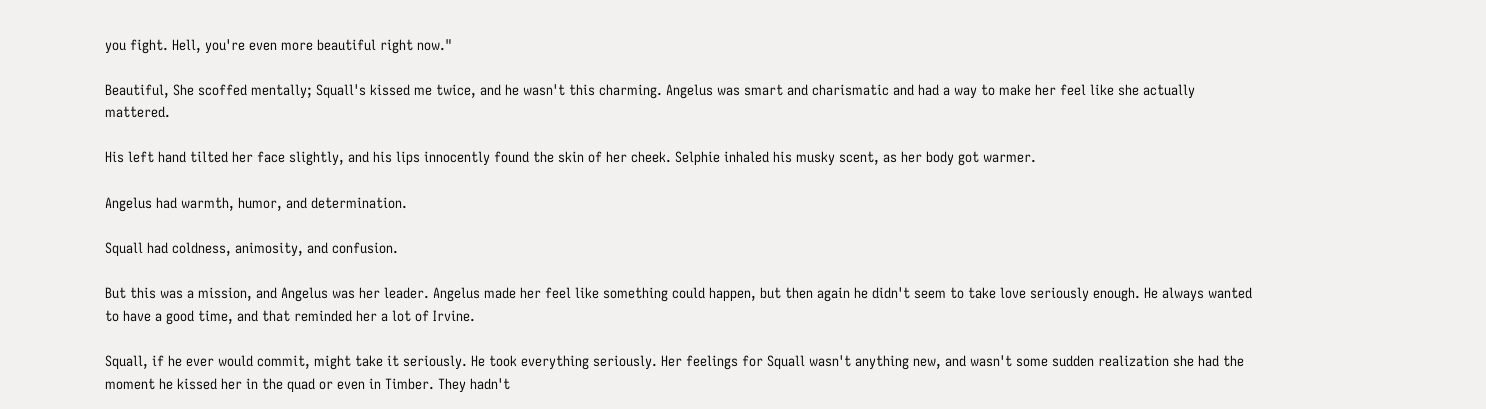you fight. Hell, you're even more beautiful right now."

Beautiful, She scoffed mentally; Squall's kissed me twice, and he wasn't this charming. Angelus was smart and charismatic and had a way to make her feel like she actually mattered.

His left hand tilted her face slightly, and his lips innocently found the skin of her cheek. Selphie inhaled his musky scent, as her body got warmer.

Angelus had warmth, humor, and determination.

Squall had coldness, animosity, and confusion.

But this was a mission, and Angelus was her leader. Angelus made her feel like something could happen, but then again he didn't seem to take love seriously enough. He always wanted to have a good time, and that reminded her a lot of Irvine.

Squall, if he ever would commit, might take it seriously. He took everything seriously. Her feelings for Squall wasn't anything new, and wasn't some sudden realization she had the moment he kissed her in the quad or even in Timber. They hadn't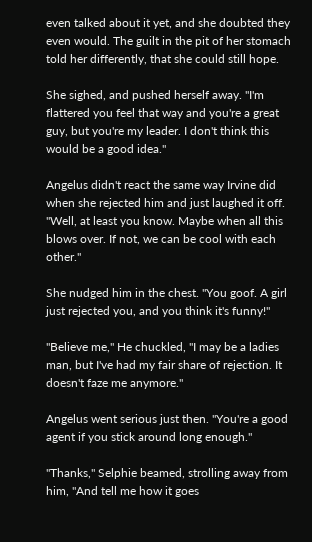even talked about it yet, and she doubted they even would. The guilt in the pit of her stomach told her differently, that she could still hope.

She sighed, and pushed herself away. "I'm flattered you feel that way and you're a great guy, but you're my leader. I don't think this would be a good idea."

Angelus didn't react the same way Irvine did when she rejected him and just laughed it off. "Well, at least you know. Maybe when all this blows over. If not, we can be cool with each other."

She nudged him in the chest. "You goof. A girl just rejected you, and you think it's funny!"

"Believe me," He chuckled, "I may be a ladies man, but I've had my fair share of rejection. It doesn't faze me anymore."

Angelus went serious just then. "You're a good agent if you stick around long enough."

"Thanks," Selphie beamed, strolling away from him, "And tell me how it goes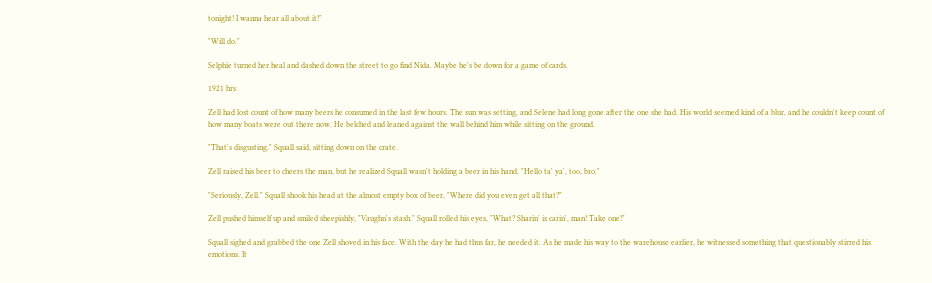tonight! I wanna hear all about it!"

"Will do."

Selphie turned her heal and dashed down the street to go find Nida. Maybe he's be down for a game of cards.

1921 hrs

Zell had lost count of how many beers he consumed in the last few hours. The sun was setting, and Selene had long gone after the one she had. His world seemed kind of a blur, and he couldn't keep count of how many boats were out there now. He belched and leaned against the wall behind him while sitting on the ground.

"That's disgusting." Squall said, sitting down on the crate.

Zell raised his beer to cheers the man, but he realized Squall wasn't holding a beer in his hand. "Hello ta' ya', too, bro."

"Seriously, Zell." Squall shook his head at the almost empty box of beer, "Where did you even get all that?"

Zell pushed himself up and smiled sheepishly, "Vaughn's stash." Squall rolled his eyes, "What? Sharin' is carin', man! Take one!"

Squall sighed and grabbed the one Zell shoved in his face. With the day he had thus far, he needed it. As he made his way to the warehouse earlier, he witnessed something that questionably stirred his emotions. It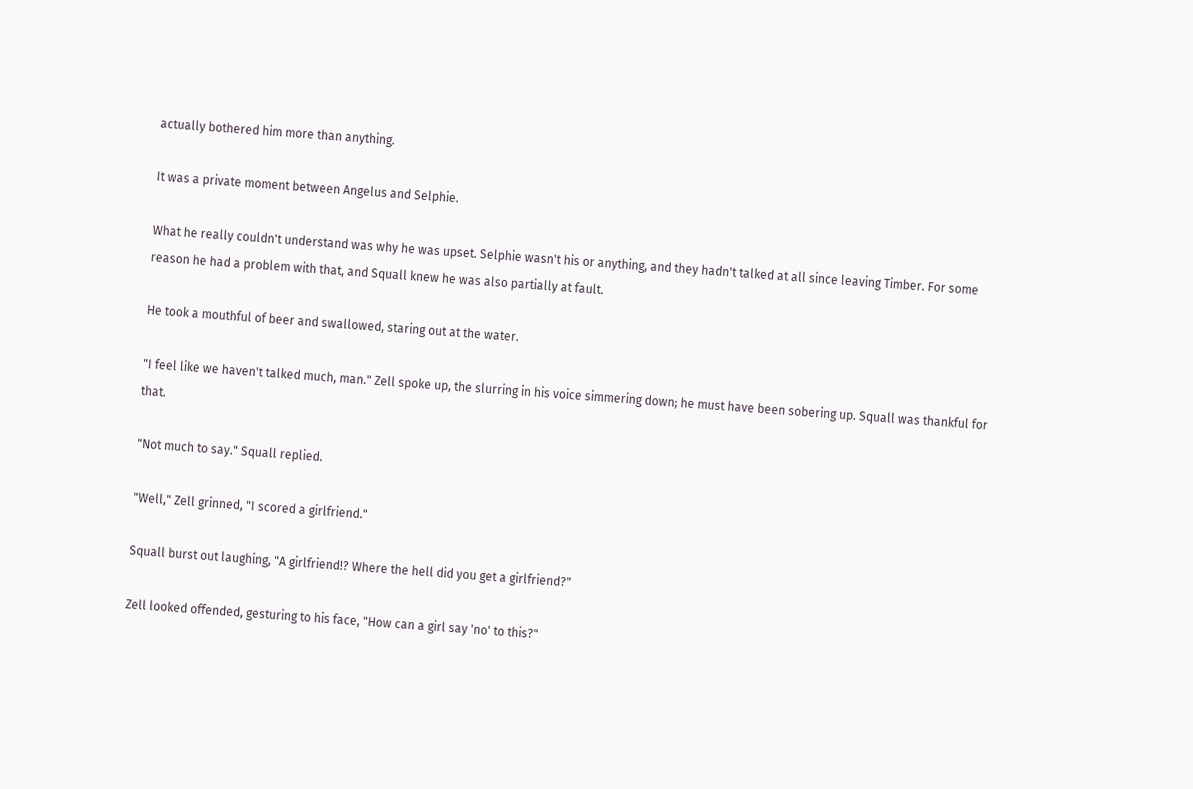actually bothered him more than anything.

It was a private moment between Angelus and Selphie.

What he really couldn't understand was why he was upset. Selphie wasn't his or anything, and they hadn't talked at all since leaving Timber. For some reason he had a problem with that, and Squall knew he was also partially at fault.

He took a mouthful of beer and swallowed, staring out at the water.

"I feel like we haven't talked much, man." Zell spoke up, the slurring in his voice simmering down; he must have been sobering up. Squall was thankful for that.

"Not much to say." Squall replied.

"Well," Zell grinned, "I scored a girlfriend."

Squall burst out laughing, "A girlfriend!? Where the hell did you get a girlfriend?"

Zell looked offended, gesturing to his face, "How can a girl say 'no' to this?"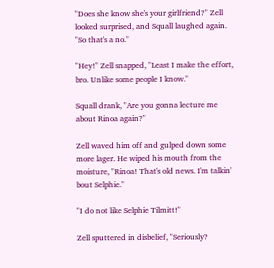"Does she know she's your girlfriend?" Zell looked surprised, and Squall laughed again. "So that's a no."

"Hey!" Zell snapped, "Least I make the effort, bro. Unlike some people I know."

Squall drank, "Are you gonna lecture me about Rinoa again?"

Zell waved him off and gulped down some more lager. He wiped his mouth from the moisture, "Rinoa! That's old news. I'm talkin' bout Selphie."

"I do not like Selphie Tilmitt!"

Zell sputtered in disbelief, "Seriously?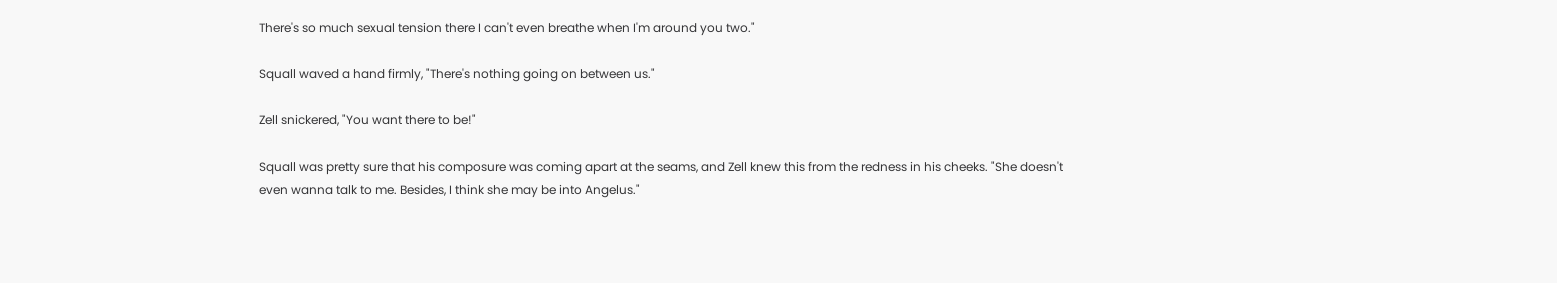There's so much sexual tension there I can't even breathe when I'm around you two."

Squall waved a hand firmly, "There's nothing going on between us."

Zell snickered, "You want there to be!"

Squall was pretty sure that his composure was coming apart at the seams, and Zell knew this from the redness in his cheeks. "She doesn't even wanna talk to me. Besides, I think she may be into Angelus."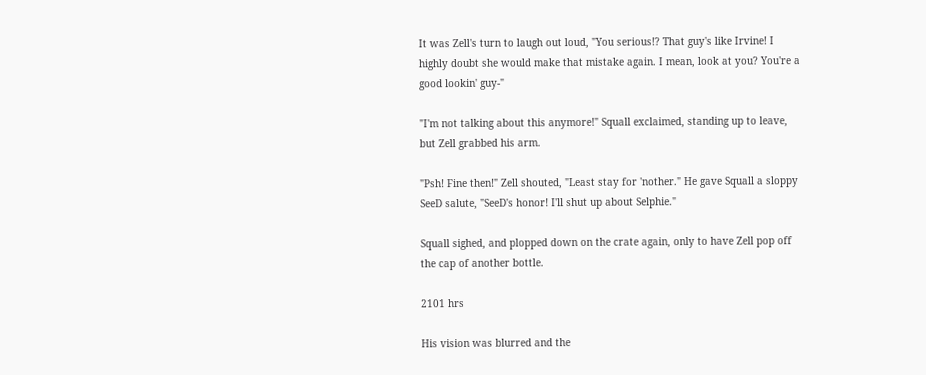It was Zell's turn to laugh out loud, "You serious!? That guy's like Irvine! I highly doubt she would make that mistake again. I mean, look at you? You're a good lookin' guy-"

"I'm not talking about this anymore!" Squall exclaimed, standing up to leave, but Zell grabbed his arm.

"Psh! Fine then!" Zell shouted, "Least stay for 'nother." He gave Squall a sloppy SeeD salute, "SeeD's honor! I'll shut up about Selphie."

Squall sighed, and plopped down on the crate again, only to have Zell pop off the cap of another bottle.

2101 hrs

His vision was blurred and the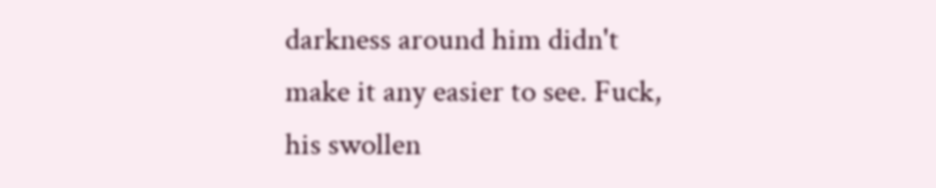darkness around him didn't make it any easier to see. Fuck, his swollen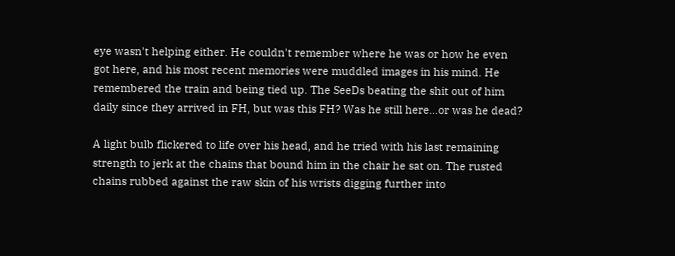eye wasn't helping either. He couldn't remember where he was or how he even got here, and his most recent memories were muddled images in his mind. He remembered the train and being tied up. The SeeDs beating the shit out of him daily since they arrived in FH, but was this FH? Was he still here…or was he dead?

A light bulb flickered to life over his head, and he tried with his last remaining strength to jerk at the chains that bound him in the chair he sat on. The rusted chains rubbed against the raw skin of his wrists digging further into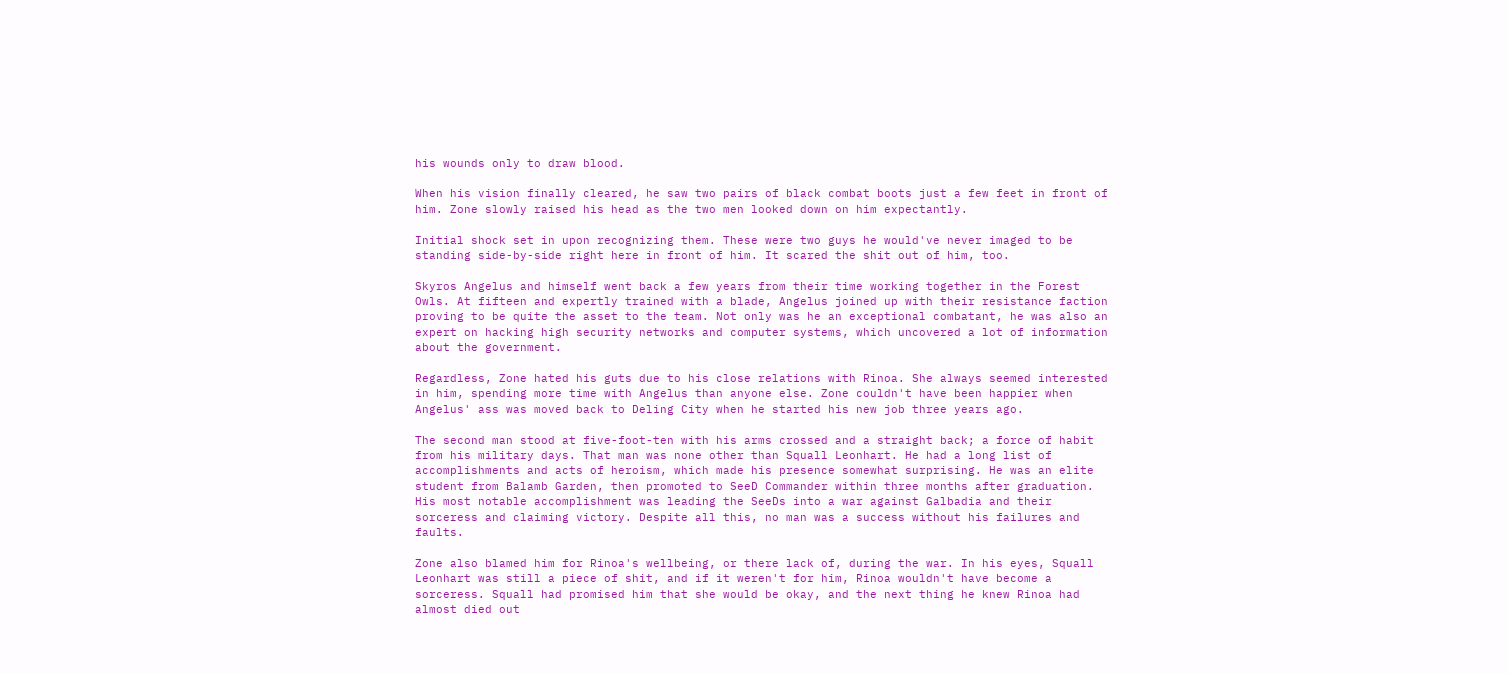his wounds only to draw blood.

When his vision finally cleared, he saw two pairs of black combat boots just a few feet in front of him. Zone slowly raised his head as the two men looked down on him expectantly.

Initial shock set in upon recognizing them. These were two guys he would've never imaged to be standing side-by-side right here in front of him. It scared the shit out of him, too.

Skyros Angelus and himself went back a few years from their time working together in the Forest Owls. At fifteen and expertly trained with a blade, Angelus joined up with their resistance faction proving to be quite the asset to the team. Not only was he an exceptional combatant, he was also an expert on hacking high security networks and computer systems, which uncovered a lot of information about the government.

Regardless, Zone hated his guts due to his close relations with Rinoa. She always seemed interested in him, spending more time with Angelus than anyone else. Zone couldn't have been happier when Angelus' ass was moved back to Deling City when he started his new job three years ago.

The second man stood at five-foot-ten with his arms crossed and a straight back; a force of habit from his military days. That man was none other than Squall Leonhart. He had a long list of accomplishments and acts of heroism, which made his presence somewhat surprising. He was an elite student from Balamb Garden, then promoted to SeeD Commander within three months after graduation. His most notable accomplishment was leading the SeeDs into a war against Galbadia and their sorceress and claiming victory. Despite all this, no man was a success without his failures and faults.

Zone also blamed him for Rinoa's wellbeing, or there lack of, during the war. In his eyes, Squall Leonhart was still a piece of shit, and if it weren't for him, Rinoa wouldn't have become a sorceress. Squall had promised him that she would be okay, and the next thing he knew Rinoa had almost died out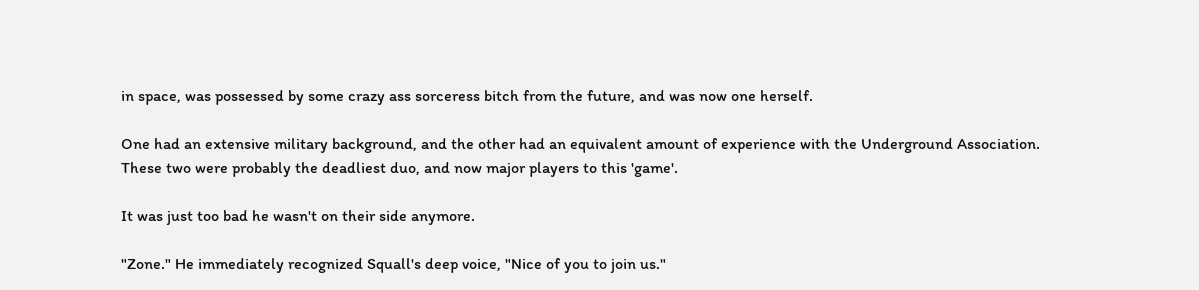in space, was possessed by some crazy ass sorceress bitch from the future, and was now one herself.

One had an extensive military background, and the other had an equivalent amount of experience with the Underground Association. These two were probably the deadliest duo, and now major players to this 'game'.

It was just too bad he wasn't on their side anymore.

"Zone." He immediately recognized Squall's deep voice, "Nice of you to join us."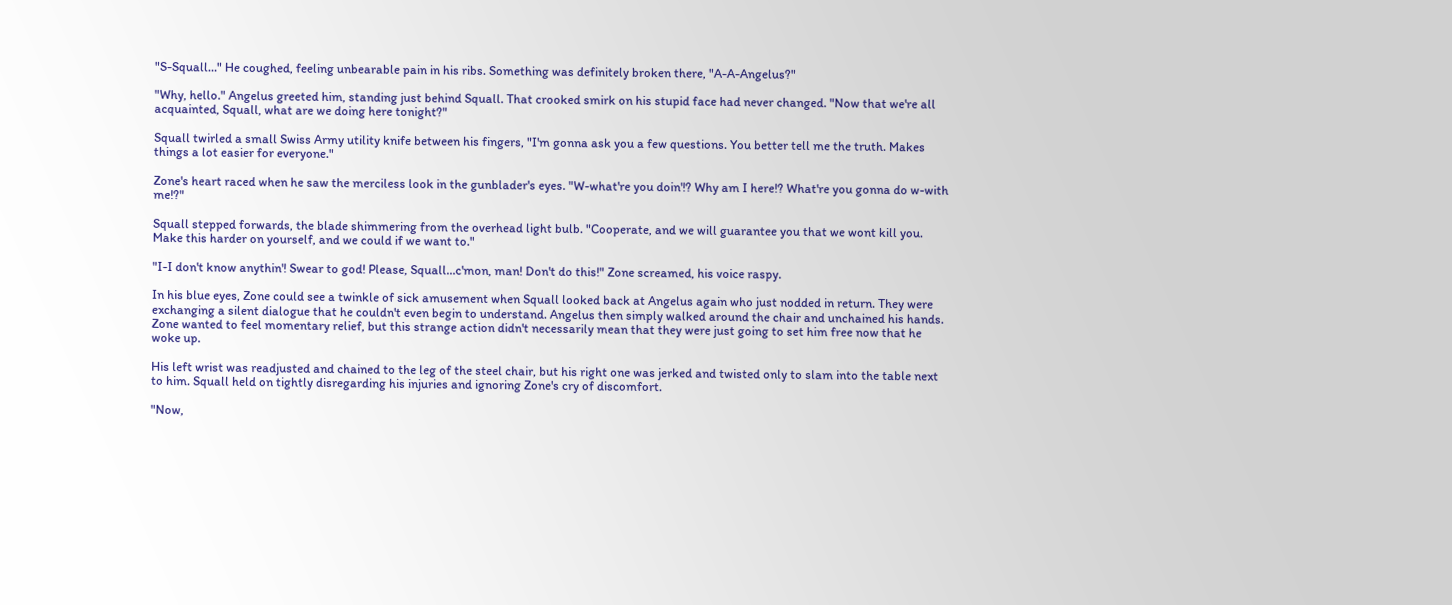"S-Squall…" He coughed, feeling unbearable pain in his ribs. Something was definitely broken there, "A-A-Angelus?"

"Why, hello." Angelus greeted him, standing just behind Squall. That crooked smirk on his stupid face had never changed. "Now that we're all acquainted, Squall, what are we doing here tonight?"

Squall twirled a small Swiss Army utility knife between his fingers, "I'm gonna ask you a few questions. You better tell me the truth. Makes things a lot easier for everyone."

Zone's heart raced when he saw the merciless look in the gunblader's eyes. "W-what're you doin'!? Why am I here!? What're you gonna do w-with me!?"

Squall stepped forwards, the blade shimmering from the overhead light bulb. "Cooperate, and we will guarantee you that we wont kill you. Make this harder on yourself, and we could if we want to."

"I-I don't know anythin'! Swear to god! Please, Squall…c'mon, man! Don't do this!" Zone screamed, his voice raspy.

In his blue eyes, Zone could see a twinkle of sick amusement when Squall looked back at Angelus again who just nodded in return. They were exchanging a silent dialogue that he couldn't even begin to understand. Angelus then simply walked around the chair and unchained his hands. Zone wanted to feel momentary relief, but this strange action didn't necessarily mean that they were just going to set him free now that he woke up.

His left wrist was readjusted and chained to the leg of the steel chair, but his right one was jerked and twisted only to slam into the table next to him. Squall held on tightly disregarding his injuries and ignoring Zone's cry of discomfort.

"Now,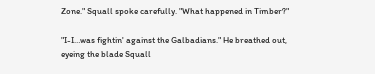Zone." Squall spoke carefully. "What happened in Timber?"

"I-I…was fightin' against the Galbadians." He breathed out, eyeing the blade Squall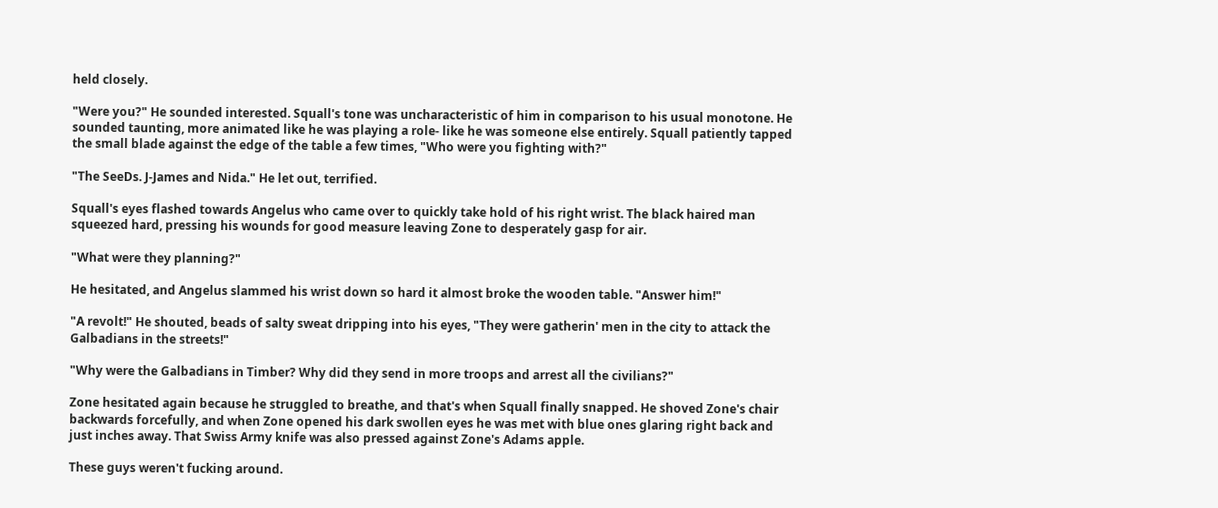held closely.

"Were you?" He sounded interested. Squall's tone was uncharacteristic of him in comparison to his usual monotone. He sounded taunting, more animated like he was playing a role- like he was someone else entirely. Squall patiently tapped the small blade against the edge of the table a few times, "Who were you fighting with?"

"The SeeDs. J-James and Nida." He let out, terrified.

Squall's eyes flashed towards Angelus who came over to quickly take hold of his right wrist. The black haired man squeezed hard, pressing his wounds for good measure leaving Zone to desperately gasp for air.

"What were they planning?"

He hesitated, and Angelus slammed his wrist down so hard it almost broke the wooden table. "Answer him!"

"A revolt!" He shouted, beads of salty sweat dripping into his eyes, "They were gatherin' men in the city to attack the Galbadians in the streets!"

"Why were the Galbadians in Timber? Why did they send in more troops and arrest all the civilians?"

Zone hesitated again because he struggled to breathe, and that's when Squall finally snapped. He shoved Zone's chair backwards forcefully, and when Zone opened his dark swollen eyes he was met with blue ones glaring right back and just inches away. That Swiss Army knife was also pressed against Zone's Adams apple.

These guys weren't fucking around.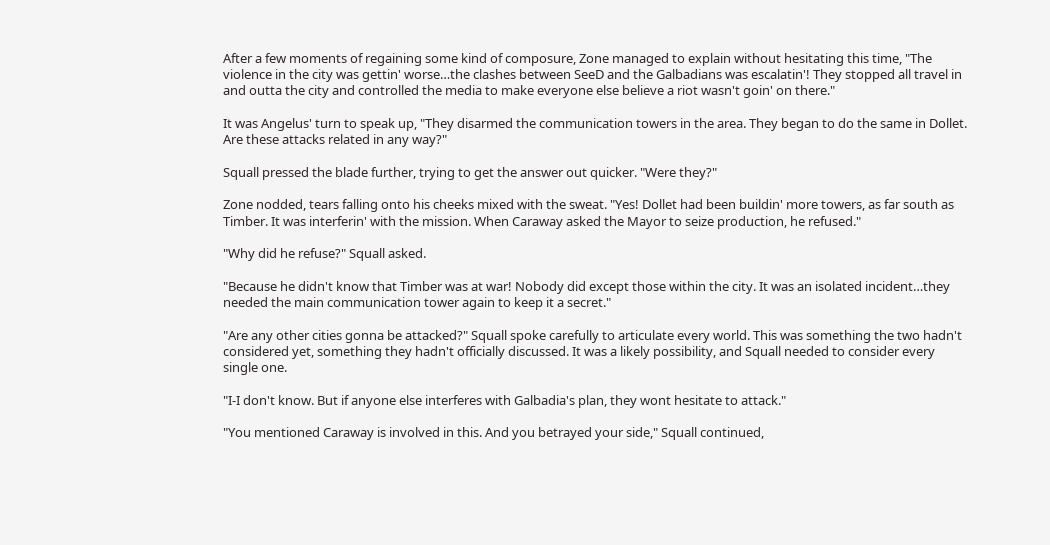After a few moments of regaining some kind of composure, Zone managed to explain without hesitating this time, "The violence in the city was gettin' worse…the clashes between SeeD and the Galbadians was escalatin'! They stopped all travel in and outta the city and controlled the media to make everyone else believe a riot wasn't goin' on there."

It was Angelus' turn to speak up, "They disarmed the communication towers in the area. They began to do the same in Dollet. Are these attacks related in any way?"

Squall pressed the blade further, trying to get the answer out quicker. "Were they?"

Zone nodded, tears falling onto his cheeks mixed with the sweat. "Yes! Dollet had been buildin' more towers, as far south as Timber. It was interferin' with the mission. When Caraway asked the Mayor to seize production, he refused."

"Why did he refuse?" Squall asked.

"Because he didn't know that Timber was at war! Nobody did except those within the city. It was an isolated incident…they needed the main communication tower again to keep it a secret."

"Are any other cities gonna be attacked?" Squall spoke carefully to articulate every world. This was something the two hadn't considered yet, something they hadn't officially discussed. It was a likely possibility, and Squall needed to consider every single one.

"I-I don't know. But if anyone else interferes with Galbadia's plan, they wont hesitate to attack."

"You mentioned Caraway is involved in this. And you betrayed your side," Squall continued,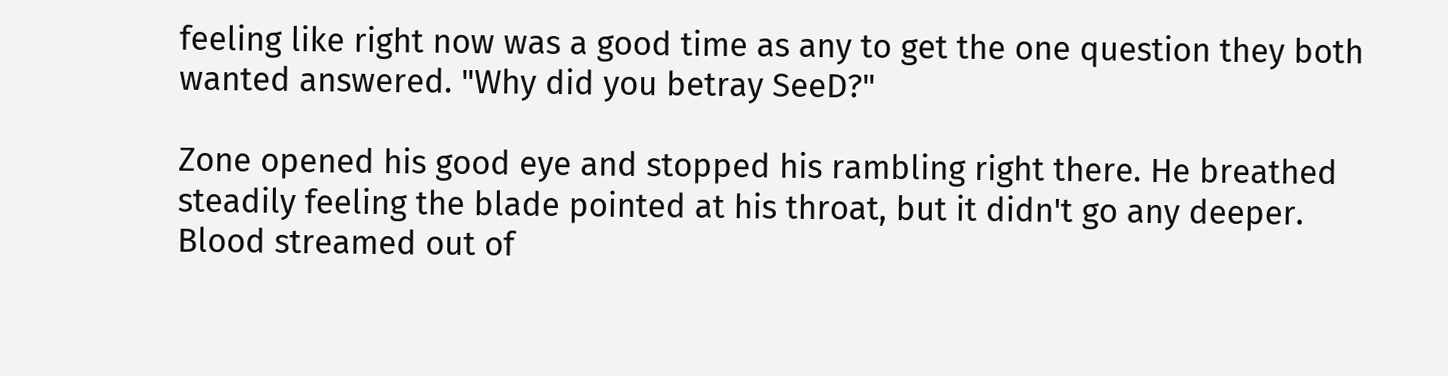feeling like right now was a good time as any to get the one question they both wanted answered. "Why did you betray SeeD?"

Zone opened his good eye and stopped his rambling right there. He breathed steadily feeling the blade pointed at his throat, but it didn't go any deeper. Blood streamed out of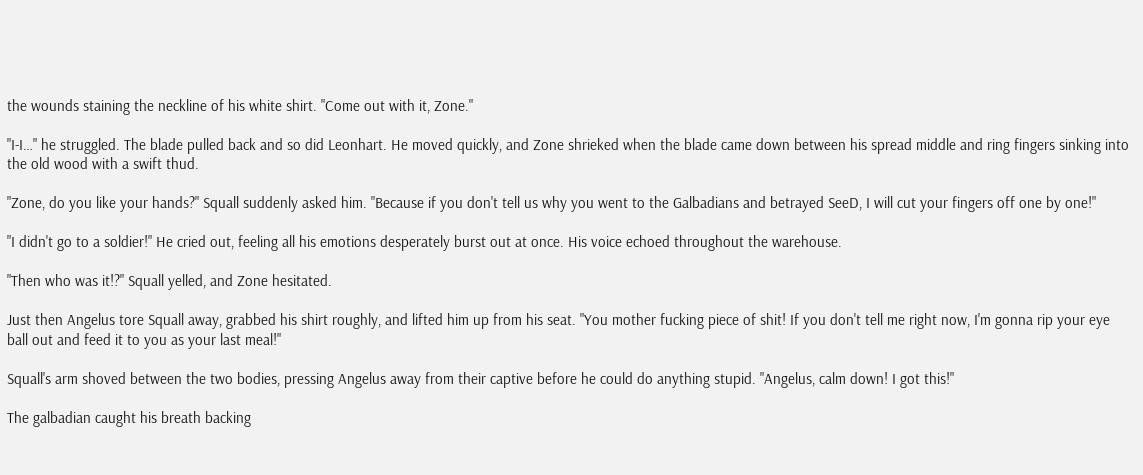the wounds staining the neckline of his white shirt. "Come out with it, Zone."

"I-I…" he struggled. The blade pulled back and so did Leonhart. He moved quickly, and Zone shrieked when the blade came down between his spread middle and ring fingers sinking into the old wood with a swift thud.

"Zone, do you like your hands?" Squall suddenly asked him. "Because if you don't tell us why you went to the Galbadians and betrayed SeeD, I will cut your fingers off one by one!"

"I didn't go to a soldier!" He cried out, feeling all his emotions desperately burst out at once. His voice echoed throughout the warehouse.

"Then who was it!?" Squall yelled, and Zone hesitated.

Just then Angelus tore Squall away, grabbed his shirt roughly, and lifted him up from his seat. "You mother fucking piece of shit! If you don't tell me right now, I'm gonna rip your eye ball out and feed it to you as your last meal!"

Squall's arm shoved between the two bodies, pressing Angelus away from their captive before he could do anything stupid. "Angelus, calm down! I got this!"

The galbadian caught his breath backing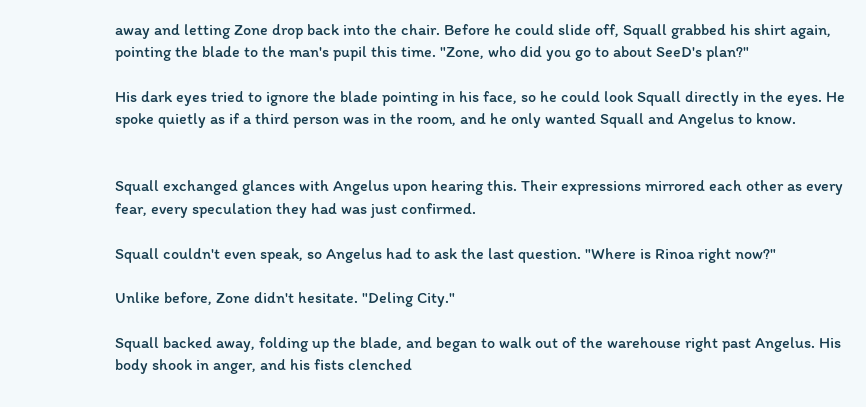away and letting Zone drop back into the chair. Before he could slide off, Squall grabbed his shirt again, pointing the blade to the man's pupil this time. "Zone, who did you go to about SeeD's plan?"

His dark eyes tried to ignore the blade pointing in his face, so he could look Squall directly in the eyes. He spoke quietly as if a third person was in the room, and he only wanted Squall and Angelus to know.


Squall exchanged glances with Angelus upon hearing this. Their expressions mirrored each other as every fear, every speculation they had was just confirmed.

Squall couldn't even speak, so Angelus had to ask the last question. "Where is Rinoa right now?"

Unlike before, Zone didn't hesitate. "Deling City."

Squall backed away, folding up the blade, and began to walk out of the warehouse right past Angelus. His body shook in anger, and his fists clenched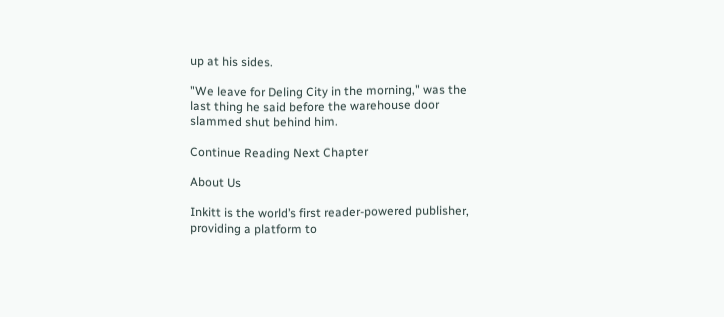up at his sides.

"We leave for Deling City in the morning," was the last thing he said before the warehouse door slammed shut behind him.

Continue Reading Next Chapter

About Us

Inkitt is the world’s first reader-powered publisher, providing a platform to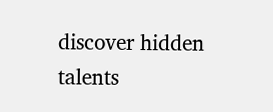discover hidden talents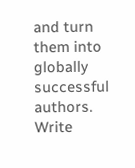and turn them into globally successful authors. Write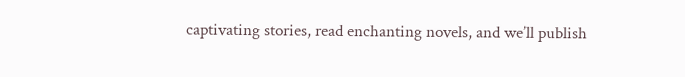captivating stories, read enchanting novels, and we’ll publish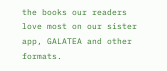the books our readers love most on our sister app, GALATEA and other formats.